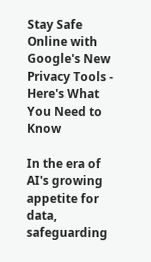Stay Safe Online with Google's New Privacy Tools - Here's What You Need to Know

In the era of AI's growing appetite for data, safeguarding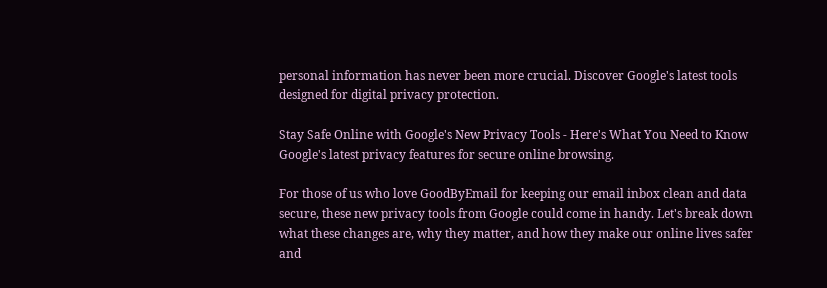personal information has never been more crucial. Discover Google's latest tools designed for digital privacy protection.

Stay Safe Online with Google's New Privacy Tools - Here's What You Need to Know
Google's latest privacy features for secure online browsing.

For those of us who love GoodByEmail for keeping our email inbox clean and data secure, these new privacy tools from Google could come in handy. Let's break down what these changes are, why they matter, and how they make our online lives safer and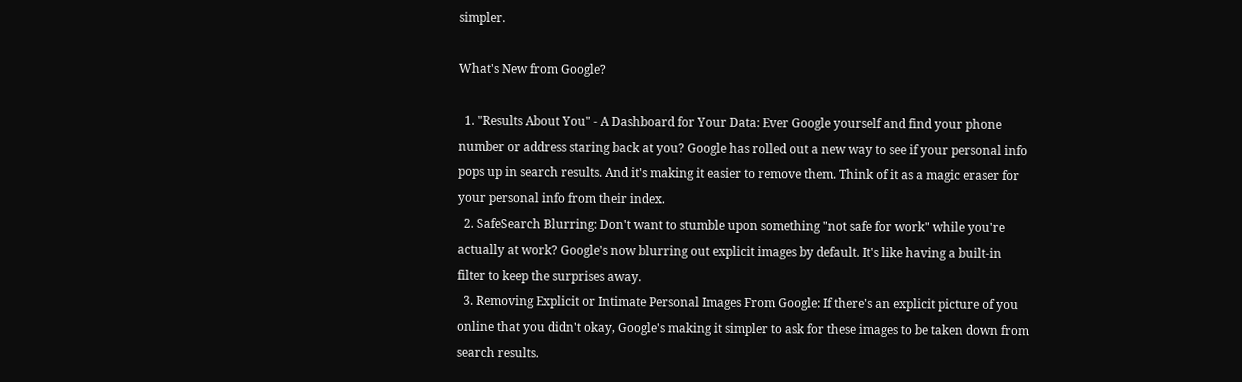simpler.

What's New from Google?

  1. "Results About You" - A Dashboard for Your Data: Ever Google yourself and find your phone number or address staring back at you? Google has rolled out a new way to see if your personal info pops up in search results. And it's making it easier to remove them. Think of it as a magic eraser for your personal info from their index.
  2. SafeSearch Blurring: Don't want to stumble upon something "not safe for work" while you're actually at work? Google's now blurring out explicit images by default. It's like having a built-in filter to keep the surprises away.
  3. Removing Explicit or Intimate Personal Images From Google: If there's an explicit picture of you online that you didn't okay, Google's making it simpler to ask for these images to be taken down from search results.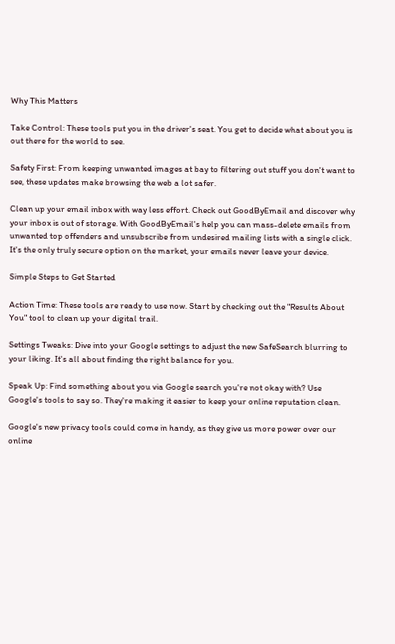Why This Matters

Take Control: These tools put you in the driver's seat. You get to decide what about you is out there for the world to see.

Safety First: From keeping unwanted images at bay to filtering out stuff you don't want to see, these updates make browsing the web a lot safer.

Clean up your email inbox with way less effort. Check out GoodByEmail and discover why your inbox is out of storage. With GoodByEmail's help you can mass-delete emails from unwanted top offenders and unsubscribe from undesired mailing lists with a single click. It's the only truly secure option on the market, your emails never leave your device.

Simple Steps to Get Started

Action Time: These tools are ready to use now. Start by checking out the "Results About You" tool to clean up your digital trail.

Settings Tweaks: Dive into your Google settings to adjust the new SafeSearch blurring to your liking. It's all about finding the right balance for you.

Speak Up: Find something about you via Google search you're not okay with? Use Google's tools to say so. They're making it easier to keep your online reputation clean.

Google's new privacy tools could come in handy, as they give us more power over our online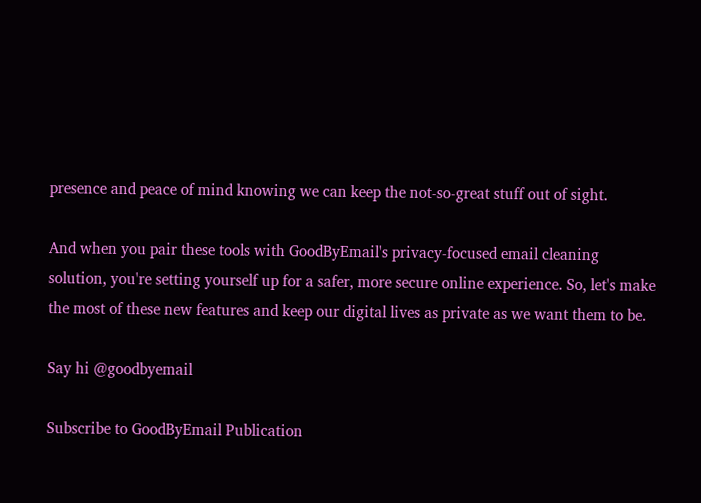presence and peace of mind knowing we can keep the not-so-great stuff out of sight.

And when you pair these tools with GoodByEmail's privacy-focused email cleaning solution, you're setting yourself up for a safer, more secure online experience. So, let's make the most of these new features and keep our digital lives as private as we want them to be.

Say hi @goodbyemail

Subscribe to GoodByEmail Publication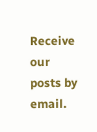Receive our posts by email.